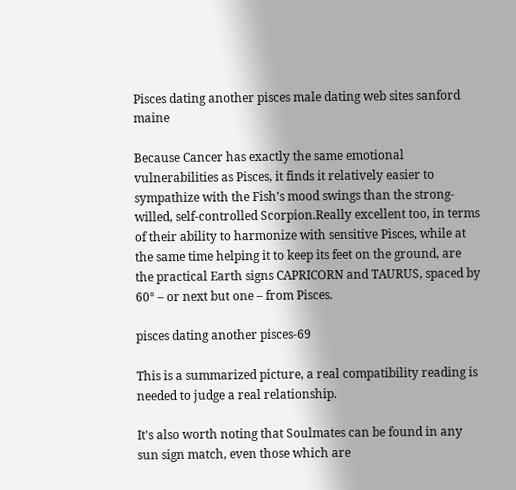Pisces dating another pisces male dating web sites sanford maine

Because Cancer has exactly the same emotional vulnerabilities as Pisces, it finds it relatively easier to sympathize with the Fish’s mood swings than the strong-willed, self-controlled Scorpion.Really excellent too, in terms of their ability to harmonize with sensitive Pisces, while at the same time helping it to keep its feet on the ground, are the practical Earth signs CAPRICORN and TAURUS, spaced by 60° – or next but one – from Pisces.

pisces dating another pisces-69

This is a summarized picture, a real compatibility reading is needed to judge a real relationship.

It's also worth noting that Soulmates can be found in any sun sign match, even those which are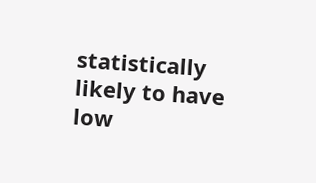statistically likely to have low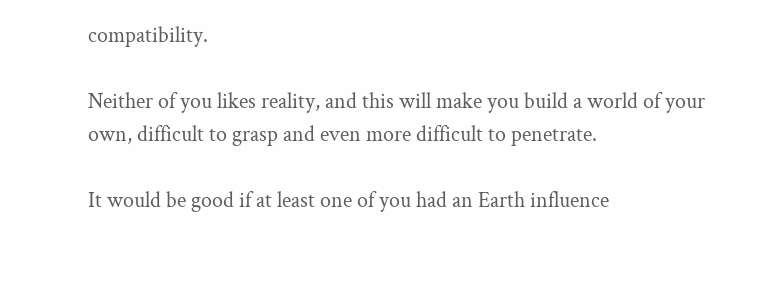compatibility.

Neither of you likes reality, and this will make you build a world of your own, difficult to grasp and even more difficult to penetrate.

It would be good if at least one of you had an Earth influence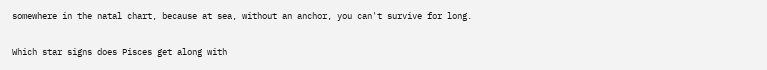somewhere in the natal chart, because at sea, without an anchor, you can't survive for long.

Which star signs does Pisces get along with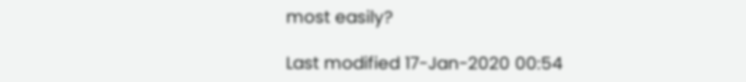most easily?

Last modified 17-Jan-2020 00:54